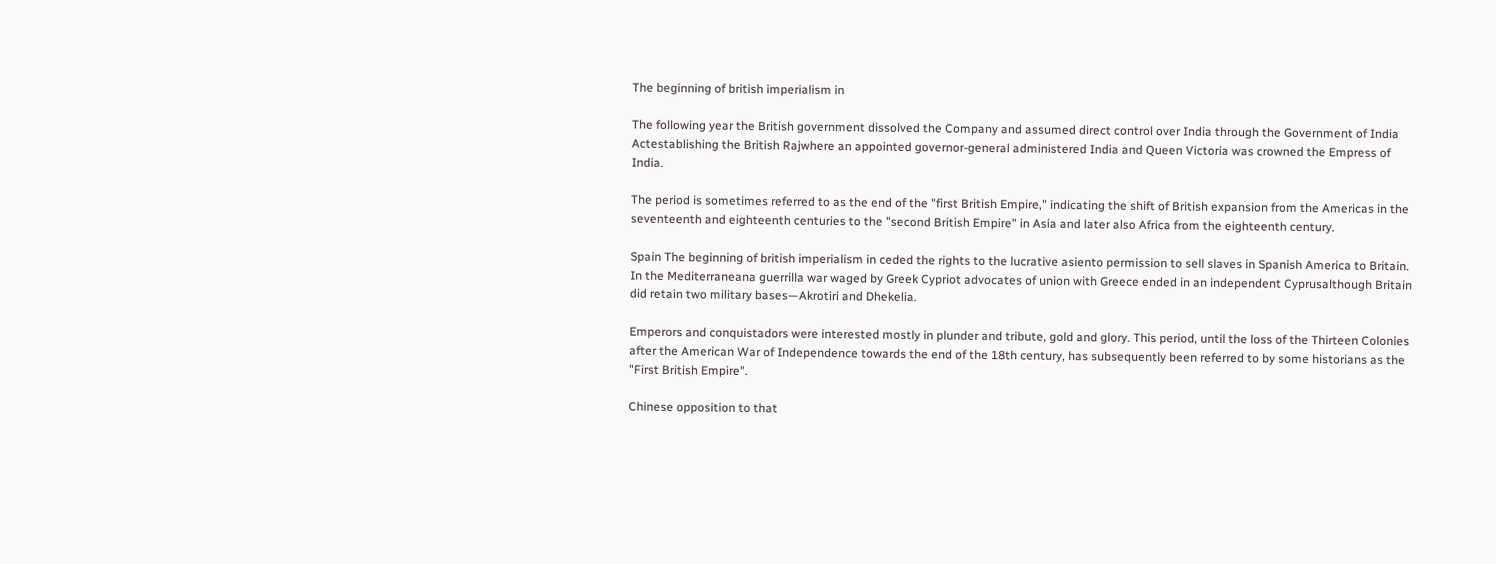The beginning of british imperialism in

The following year the British government dissolved the Company and assumed direct control over India through the Government of India Actestablishing the British Rajwhere an appointed governor-general administered India and Queen Victoria was crowned the Empress of India.

The period is sometimes referred to as the end of the "first British Empire," indicating the shift of British expansion from the Americas in the seventeenth and eighteenth centuries to the "second British Empire" in Asia and later also Africa from the eighteenth century.

Spain The beginning of british imperialism in ceded the rights to the lucrative asiento permission to sell slaves in Spanish America to Britain. In the Mediterraneana guerrilla war waged by Greek Cypriot advocates of union with Greece ended in an independent Cyprusalthough Britain did retain two military bases—Akrotiri and Dhekelia.

Emperors and conquistadors were interested mostly in plunder and tribute, gold and glory. This period, until the loss of the Thirteen Colonies after the American War of Independence towards the end of the 18th century, has subsequently been referred to by some historians as the "First British Empire".

Chinese opposition to that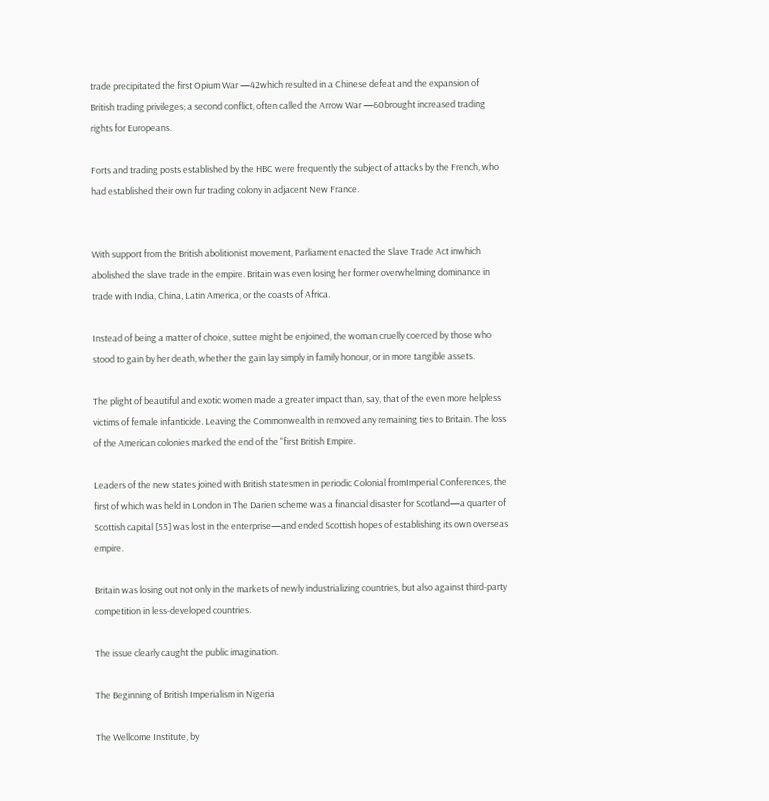trade precipitated the first Opium War —42which resulted in a Chinese defeat and the expansion of British trading privileges; a second conflict, often called the Arrow War —60brought increased trading rights for Europeans.

Forts and trading posts established by the HBC were frequently the subject of attacks by the French, who had established their own fur trading colony in adjacent New France.


With support from the British abolitionist movement, Parliament enacted the Slave Trade Act inwhich abolished the slave trade in the empire. Britain was even losing her former overwhelming dominance in trade with India, China, Latin America, or the coasts of Africa.

Instead of being a matter of choice, suttee might be enjoined, the woman cruelly coerced by those who stood to gain by her death, whether the gain lay simply in family honour, or in more tangible assets.

The plight of beautiful and exotic women made a greater impact than, say, that of the even more helpless victims of female infanticide. Leaving the Commonwealth in removed any remaining ties to Britain. The loss of the American colonies marked the end of the "first British Empire.

Leaders of the new states joined with British statesmen in periodic Colonial fromImperial Conferences, the first of which was held in London in The Darien scheme was a financial disaster for Scotland—a quarter of Scottish capital [55] was lost in the enterprise—and ended Scottish hopes of establishing its own overseas empire.

Britain was losing out not only in the markets of newly industrializing countries, but also against third-party competition in less-developed countries.

The issue clearly caught the public imagination.

The Beginning of British Imperialism in Nigeria

The Wellcome Institute, by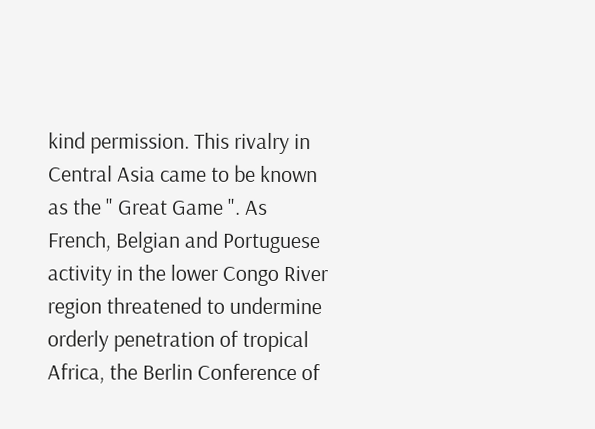kind permission. This rivalry in Central Asia came to be known as the " Great Game ". As French, Belgian and Portuguese activity in the lower Congo River region threatened to undermine orderly penetration of tropical Africa, the Berlin Conference of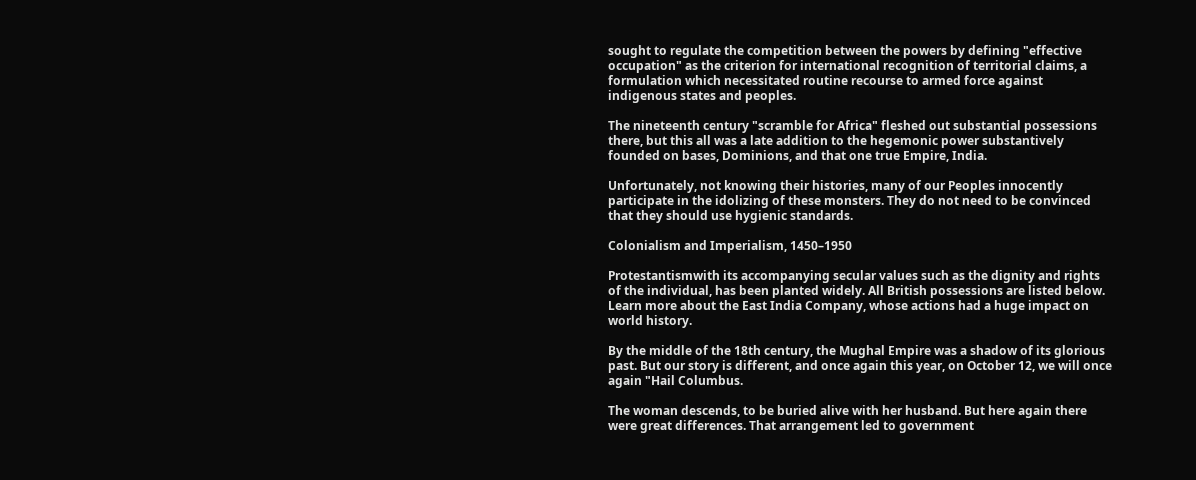sought to regulate the competition between the powers by defining "effective occupation" as the criterion for international recognition of territorial claims, a formulation which necessitated routine recourse to armed force against indigenous states and peoples.

The nineteenth century "scramble for Africa" fleshed out substantial possessions there, but this all was a late addition to the hegemonic power substantively founded on bases, Dominions, and that one true Empire, India.

Unfortunately, not knowing their histories, many of our Peoples innocently participate in the idolizing of these monsters. They do not need to be convinced that they should use hygienic standards.

Colonialism and Imperialism, 1450–1950

Protestantismwith its accompanying secular values such as the dignity and rights of the individual, has been planted widely. All British possessions are listed below. Learn more about the East India Company, whose actions had a huge impact on world history.

By the middle of the 18th century, the Mughal Empire was a shadow of its glorious past. But our story is different, and once again this year, on October 12, we will once again "Hail Columbus.

The woman descends, to be buried alive with her husband. But here again there were great differences. That arrangement led to government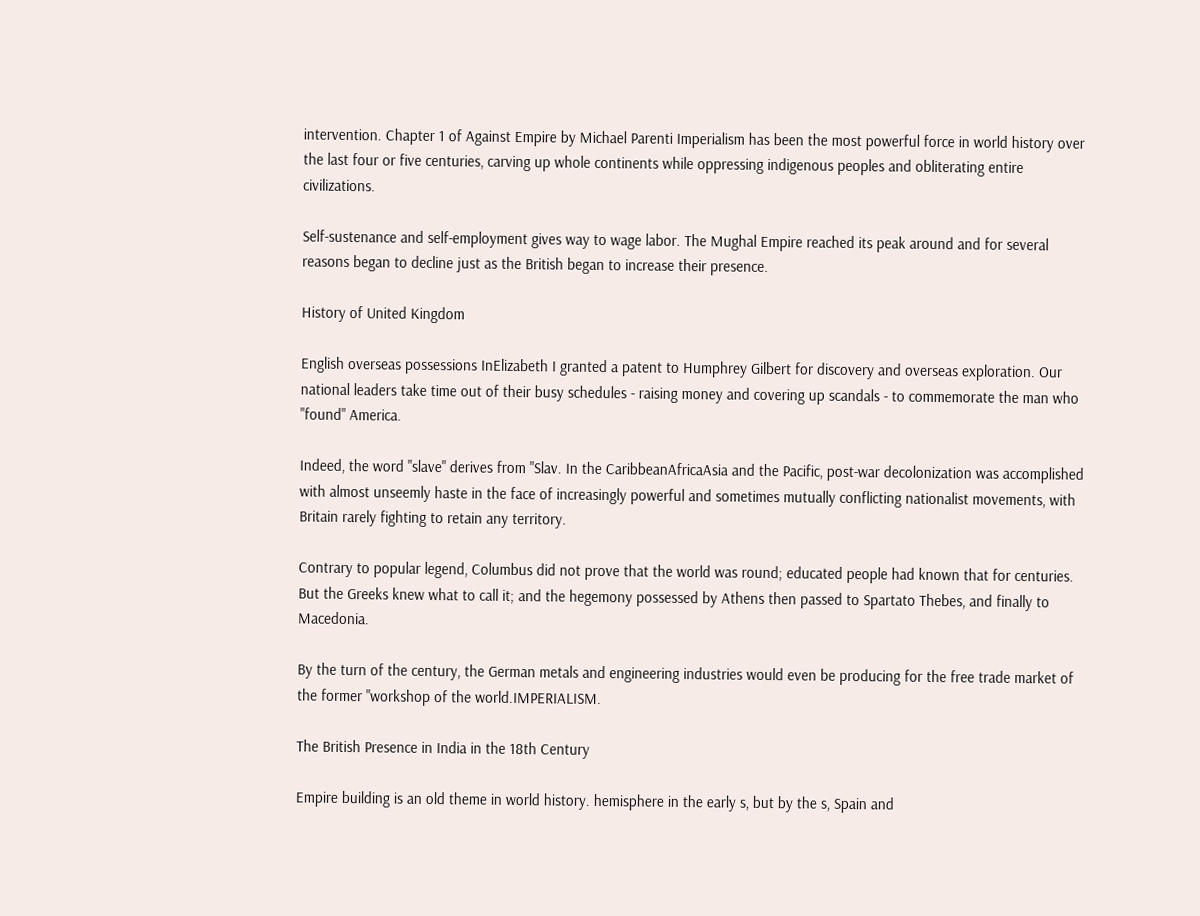intervention. Chapter 1 of Against Empire by Michael Parenti Imperialism has been the most powerful force in world history over the last four or five centuries, carving up whole continents while oppressing indigenous peoples and obliterating entire civilizations.

Self-sustenance and self-employment gives way to wage labor. The Mughal Empire reached its peak around and for several reasons began to decline just as the British began to increase their presence.

History of United Kingdom

English overseas possessions InElizabeth I granted a patent to Humphrey Gilbert for discovery and overseas exploration. Our national leaders take time out of their busy schedules - raising money and covering up scandals - to commemorate the man who "found" America.

Indeed, the word "slave" derives from "Slav. In the CaribbeanAfricaAsia and the Pacific, post-war decolonization was accomplished with almost unseemly haste in the face of increasingly powerful and sometimes mutually conflicting nationalist movements, with Britain rarely fighting to retain any territory.

Contrary to popular legend, Columbus did not prove that the world was round; educated people had known that for centuries. But the Greeks knew what to call it; and the hegemony possessed by Athens then passed to Spartato Thebes, and finally to Macedonia.

By the turn of the century, the German metals and engineering industries would even be producing for the free trade market of the former "workshop of the world.IMPERIALISM.

The British Presence in India in the 18th Century

Empire building is an old theme in world history. hemisphere in the early s, but by the s, Spain and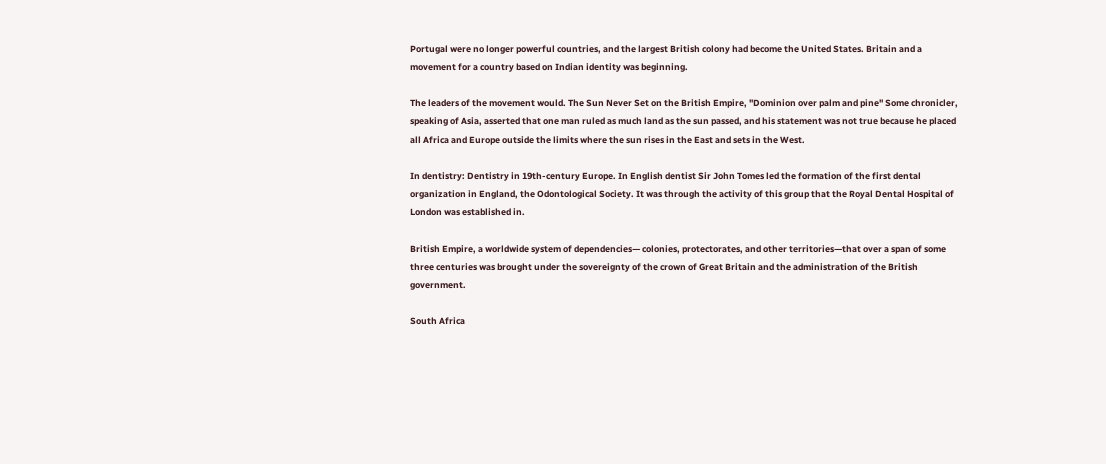Portugal were no longer powerful countries, and the largest British colony had become the United States. Britain and a movement for a country based on Indian identity was beginning.

The leaders of the movement would. The Sun Never Set on the British Empire, "Dominion over palm and pine" Some chronicler, speaking of Asia, asserted that one man ruled as much land as the sun passed, and his statement was not true because he placed all Africa and Europe outside the limits where the sun rises in the East and sets in the West.

In dentistry: Dentistry in 19th-century Europe. In English dentist Sir John Tomes led the formation of the first dental organization in England, the Odontological Society. It was through the activity of this group that the Royal Dental Hospital of London was established in.

British Empire, a worldwide system of dependencies— colonies, protectorates, and other territories—that over a span of some three centuries was brought under the sovereignty of the crown of Great Britain and the administration of the British government.

South Africa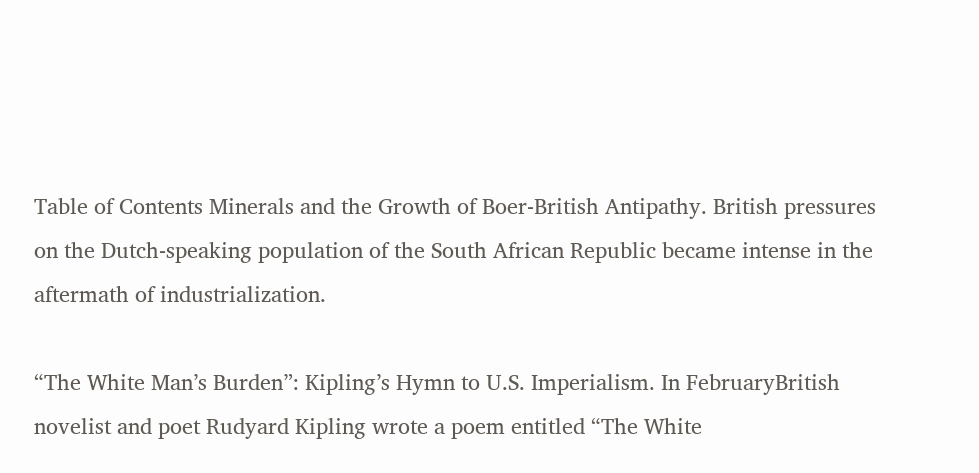Table of Contents Minerals and the Growth of Boer-British Antipathy. British pressures on the Dutch-speaking population of the South African Republic became intense in the aftermath of industrialization.

“The White Man’s Burden”: Kipling’s Hymn to U.S. Imperialism. In FebruaryBritish novelist and poet Rudyard Kipling wrote a poem entitled “The White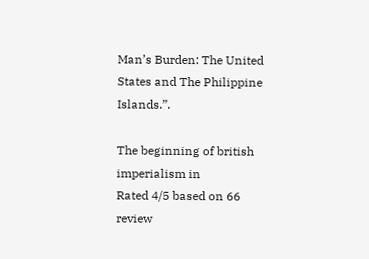Man’s Burden: The United States and The Philippine Islands.”.

The beginning of british imperialism in
Rated 4/5 based on 66 review